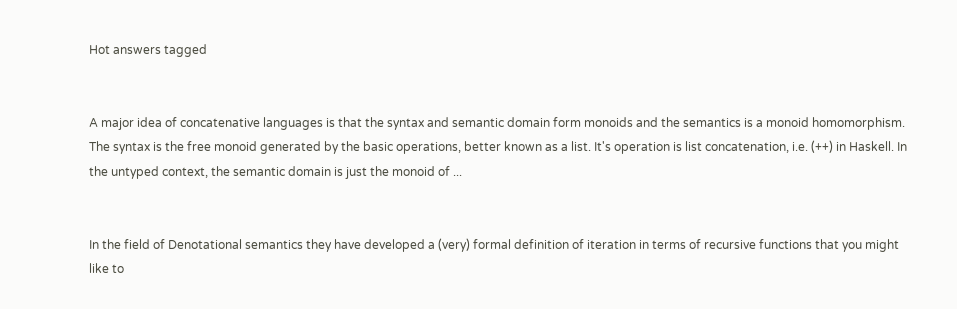Hot answers tagged


A major idea of concatenative languages is that the syntax and semantic domain form monoids and the semantics is a monoid homomorphism. The syntax is the free monoid generated by the basic operations, better known as a list. It's operation is list concatenation, i.e. (++) in Haskell. In the untyped context, the semantic domain is just the monoid of ...


In the field of Denotational semantics they have developed a (very) formal definition of iteration in terms of recursive functions that you might like to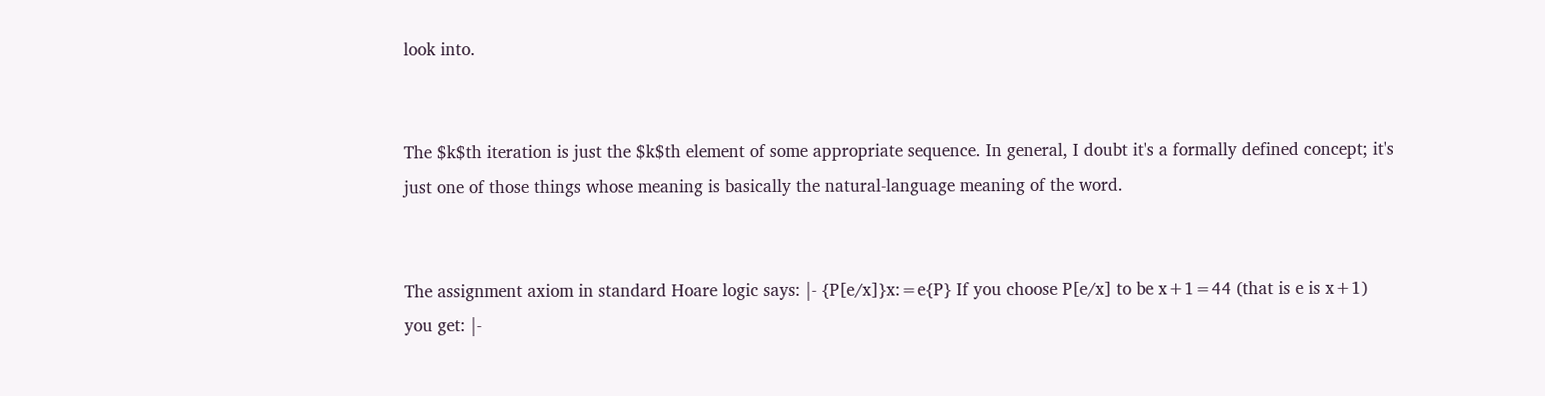look into.


The $k$th iteration is just the $k$th element of some appropriate sequence. In general, I doubt it's a formally defined concept; it's just one of those things whose meaning is basically the natural-language meaning of the word.


The assignment axiom in standard Hoare logic says: |- {P[e/x]}x:=e{P} If you choose P[e/x] to be x+1=44 (that is e is x+1) you get: |-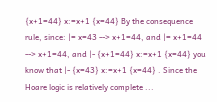{x+1=44} x:=x+1 {x=44} By the consequence rule, since: |= x=43 --> x+1=44, and |= x+1=44 --> x+1=44, and |- {x+1=44} x:=x+1 {x=44} you know that |- {x=43} x:=x+1 {x=44} . Since the Hoare logic is relatively complete ...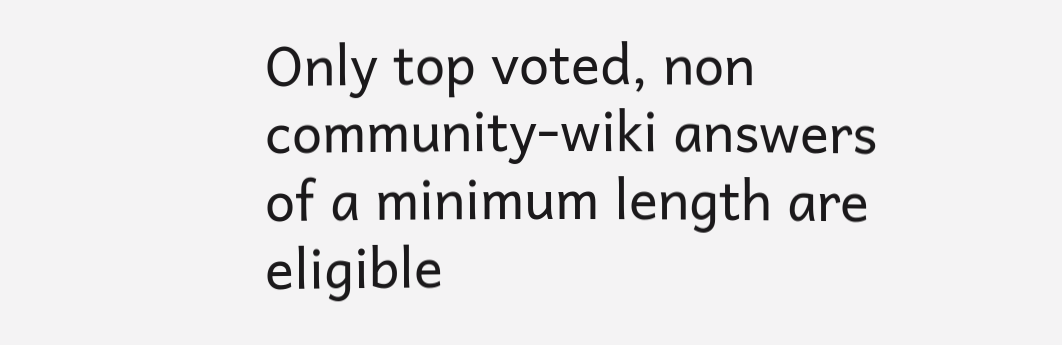Only top voted, non community-wiki answers of a minimum length are eligible